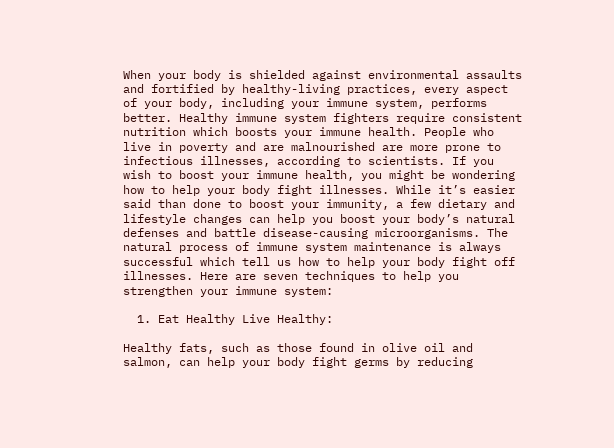When your body is shielded against environmental assaults and fortified by healthy-living practices, every aspect of your body, including your immune system, performs better. Healthy immune system fighters require consistent nutrition which boosts your immune health. People who live in poverty and are malnourished are more prone to infectious illnesses, according to scientists. If you wish to boost your immune health, you might be wondering how to help your body fight illnesses. While it’s easier said than done to boost your immunity, a few dietary and lifestyle changes can help you boost your body’s natural defenses and battle disease-causing microorganisms. The natural process of immune system maintenance is always successful which tell us how to help your body fight off illnesses. Here are seven techniques to help you strengthen your immune system:

  1. Eat Healthy Live Healthy:

Healthy fats, such as those found in olive oil and salmon, can help your body fight germs by reducing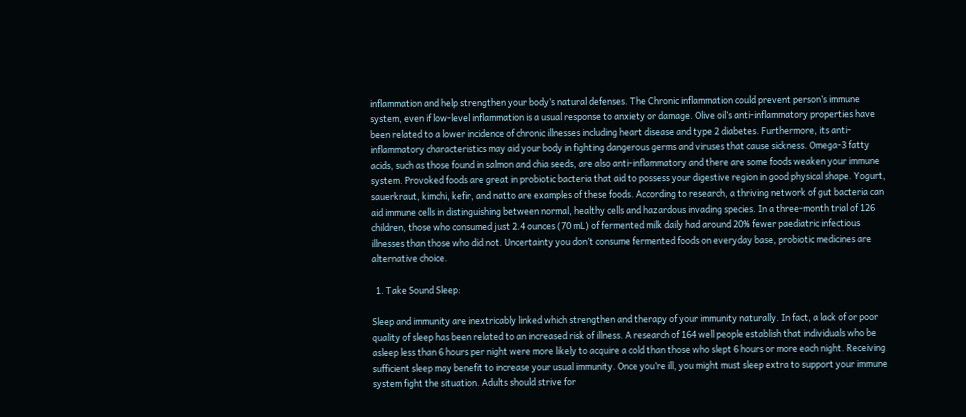inflammation and help strengthen your body’s natural defenses. The Chronic inflammation could prevent person’s immune system, even if low-level inflammation is a usual response to anxiety or damage. Olive oil’s anti-inflammatory properties have been related to a lower incidence of chronic illnesses including heart disease and type 2 diabetes. Furthermore, its anti-inflammatory characteristics may aid your body in fighting dangerous germs and viruses that cause sickness. Omega-3 fatty acids, such as those found in salmon and chia seeds, are also anti-inflammatory and there are some foods weaken your immune system. Provoked foods are great in probiotic bacteria that aid to possess your digestive region in good physical shape. Yogurt, sauerkraut, kimchi, kefir, and natto are examples of these foods. According to research, a thriving network of gut bacteria can aid immune cells in distinguishing between normal, healthy cells and hazardous invading species. In a three-month trial of 126 children, those who consumed just 2.4 ounces (70 mL) of fermented milk daily had around 20% fewer paediatric infectious illnesses than those who did not. Uncertainty you don’t consume fermented foods on everyday base, probiotic medicines are alternative choice.

  1. Take Sound Sleep:

Sleep and immunity are inextricably linked which strengthen and therapy of your immunity naturally. In fact, a lack of or poor quality of sleep has been related to an increased risk of illness. A research of 164 well people establish that individuals who be asleep less than 6 hours per night were more likely to acquire a cold than those who slept 6 hours or more each night. Receiving sufficient sleep may benefit to increase your usual immunity. Once you’re ill, you might must sleep extra to support your immune system fight the situation. Adults should strive for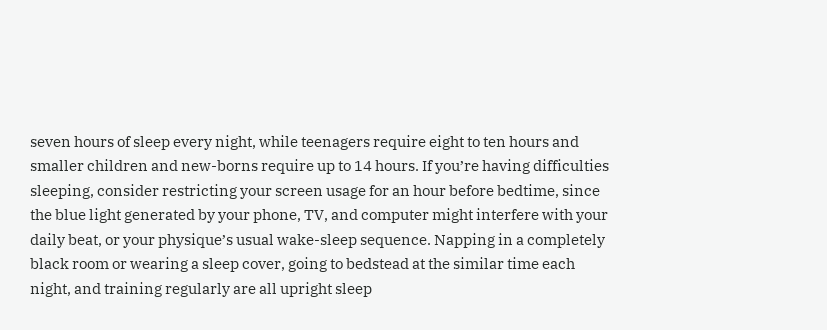seven hours of sleep every night, while teenagers require eight to ten hours and smaller children and new-borns require up to 14 hours. If you’re having difficulties sleeping, consider restricting your screen usage for an hour before bedtime, since the blue light generated by your phone, TV, and computer might interfere with your daily beat, or your physique’s usual wake-sleep sequence. Napping in a completely black room or wearing a sleep cover, going to bedstead at the similar time each night, and training regularly are all upright sleep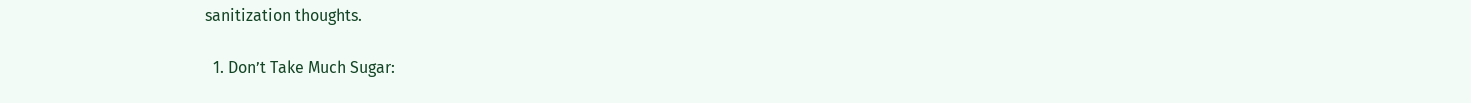sanitization thoughts.

  1. Don’t Take Much Sugar: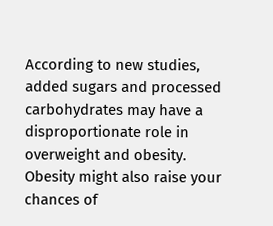According to new studies, added sugars and processed carbohydrates may have a disproportionate role in overweight and obesity. Obesity might also raise your chances of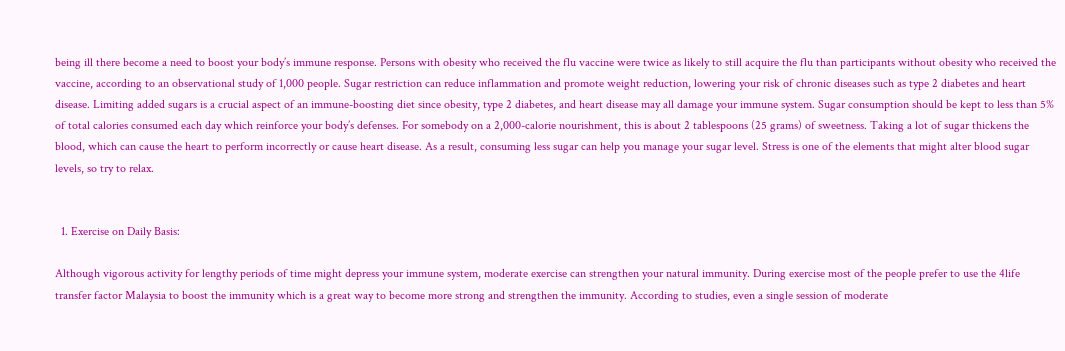being ill there become a need to boost your body’s immune response. Persons with obesity who received the flu vaccine were twice as likely to still acquire the flu than participants without obesity who received the vaccine, according to an observational study of 1,000 people. Sugar restriction can reduce inflammation and promote weight reduction, lowering your risk of chronic diseases such as type 2 diabetes and heart disease. Limiting added sugars is a crucial aspect of an immune-boosting diet since obesity, type 2 diabetes, and heart disease may all damage your immune system. Sugar consumption should be kept to less than 5% of total calories consumed each day which reinforce your body’s defenses. For somebody on a 2,000-calorie nourishment, this is about 2 tablespoons (25 grams) of sweetness. Taking a lot of sugar thickens the blood, which can cause the heart to perform incorrectly or cause heart disease. As a result, consuming less sugar can help you manage your sugar level. Stress is one of the elements that might alter blood sugar levels, so try to relax.


  1. Exercise on Daily Basis:

Although vigorous activity for lengthy periods of time might depress your immune system, moderate exercise can strengthen your natural immunity. During exercise most of the people prefer to use the 4life transfer factor Malaysia to boost the immunity which is a great way to become more strong and strengthen the immunity. According to studies, even a single session of moderate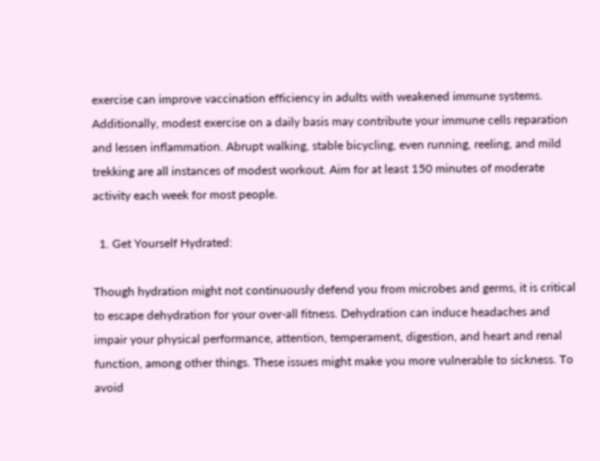exercise can improve vaccination efficiency in adults with weakened immune systems. Additionally, modest exercise on a daily basis may contribute your immune cells reparation and lessen inflammation. Abrupt walking, stable bicycling, even running, reeling, and mild trekking are all instances of modest workout. Aim for at least 150 minutes of moderate activity each week for most people.

  1. Get Yourself Hydrated:

Though hydration might not continuously defend you from microbes and germs, it is critical to escape dehydration for your over-all fitness. Dehydration can induce headaches and impair your physical performance, attention, temperament, digestion, and heart and renal function, among other things. These issues might make you more vulnerable to sickness. To avoid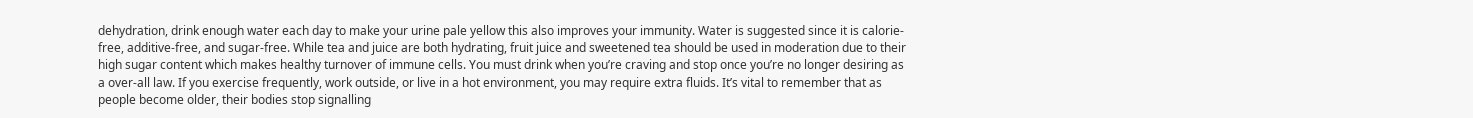dehydration, drink enough water each day to make your urine pale yellow this also improves your immunity. Water is suggested since it is calorie-free, additive-free, and sugar-free. While tea and juice are both hydrating, fruit juice and sweetened tea should be used in moderation due to their high sugar content which makes healthy turnover of immune cells. You must drink when you’re craving and stop once you’re no longer desiring as a over-all law. If you exercise frequently, work outside, or live in a hot environment, you may require extra fluids. It’s vital to remember that as people become older, their bodies stop signalling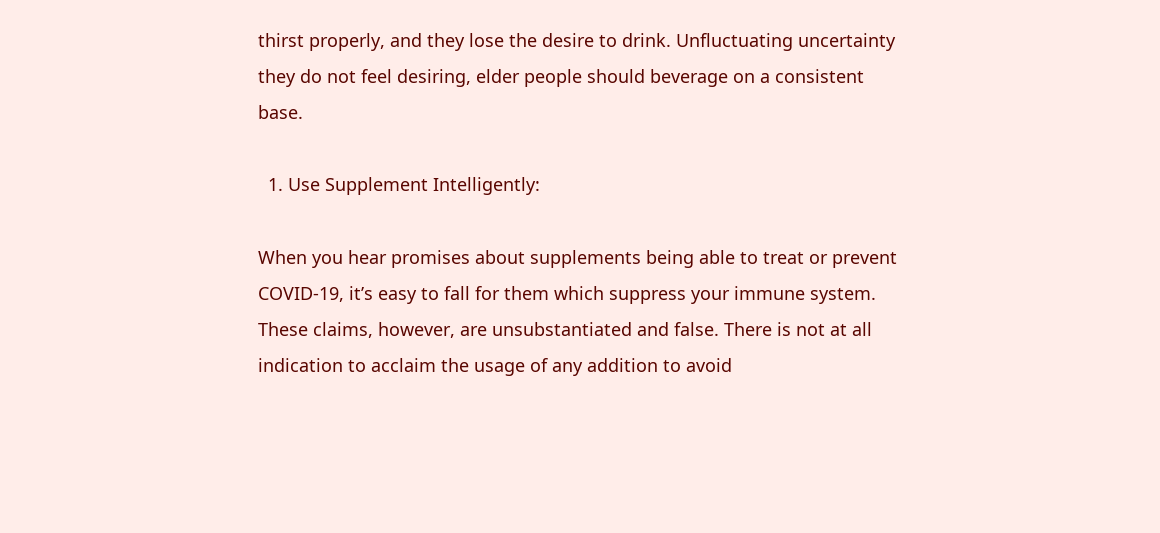thirst properly, and they lose the desire to drink. Unfluctuating uncertainty they do not feel desiring, elder people should beverage on a consistent base.

  1. Use Supplement Intelligently:

When you hear promises about supplements being able to treat or prevent COVID-19, it’s easy to fall for them which suppress your immune system. These claims, however, are unsubstantiated and false. There is not at all indication to acclaim the usage of any addition to avoid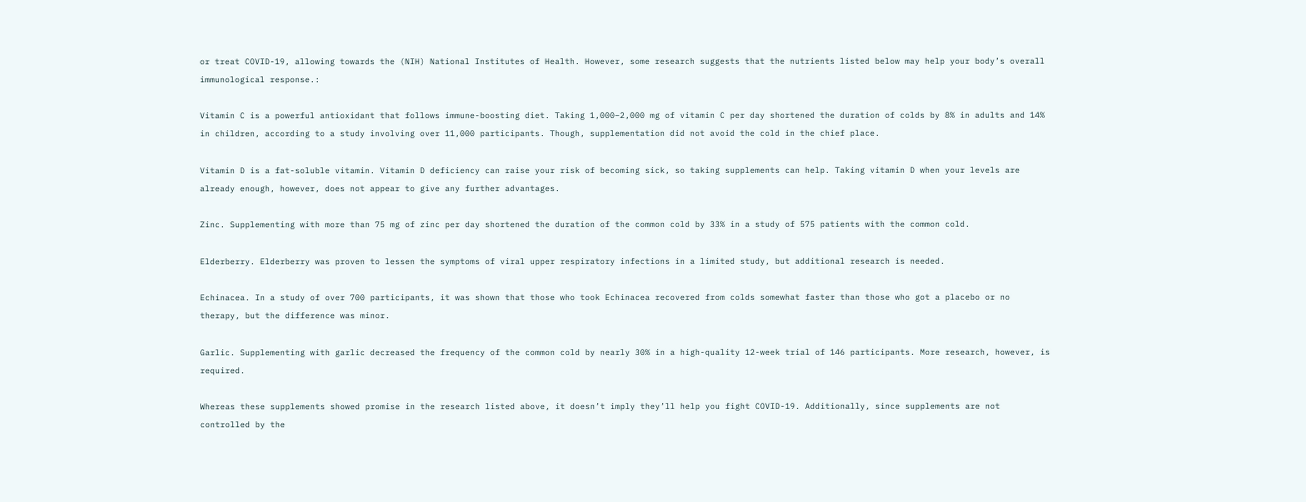or treat COVID-19, allowing towards the (NIH) National Institutes of Health. However, some research suggests that the nutrients listed below may help your body’s overall immunological response.:

Vitamin C is a powerful antioxidant that follows immune-boosting diet. Taking 1,000–2,000 mg of vitamin C per day shortened the duration of colds by 8% in adults and 14% in children, according to a study involving over 11,000 participants. Though, supplementation did not avoid the cold in the chief place.

Vitamin D is a fat-soluble vitamin. Vitamin D deficiency can raise your risk of becoming sick, so taking supplements can help. Taking vitamin D when your levels are already enough, however, does not appear to give any further advantages.

Zinc. Supplementing with more than 75 mg of zinc per day shortened the duration of the common cold by 33% in a study of 575 patients with the common cold.

Elderberry. Elderberry was proven to lessen the symptoms of viral upper respiratory infections in a limited study, but additional research is needed.

Echinacea. In a study of over 700 participants, it was shown that those who took Echinacea recovered from colds somewhat faster than those who got a placebo or no therapy, but the difference was minor.

Garlic. Supplementing with garlic decreased the frequency of the common cold by nearly 30% in a high-quality 12-week trial of 146 participants. More research, however, is required.

Whereas these supplements showed promise in the research listed above, it doesn’t imply they’ll help you fight COVID-19. Additionally, since supplements are not controlled by the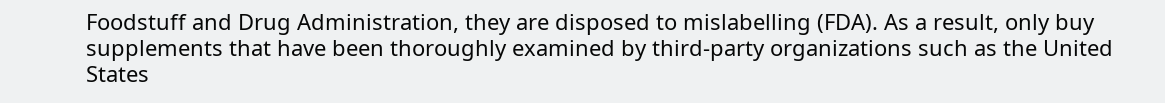Foodstuff and Drug Administration, they are disposed to mislabelling (FDA). As a result, only buy supplements that have been thoroughly examined by third-party organizations such as the United States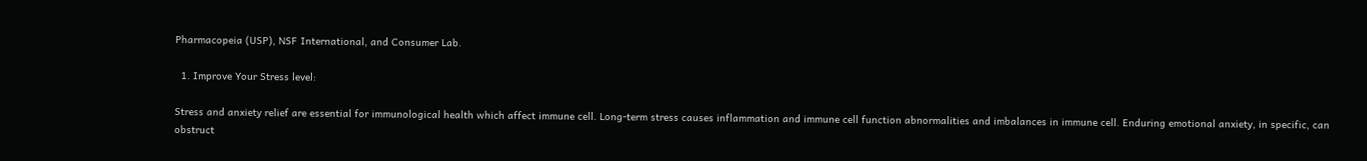Pharmacopeia (USP), NSF International, and Consumer Lab.

  1. Improve Your Stress level:

Stress and anxiety relief are essential for immunological health which affect immune cell. Long-term stress causes inflammation and immune cell function abnormalities and imbalances in immune cell. Enduring emotional anxiety, in specific, can obstruct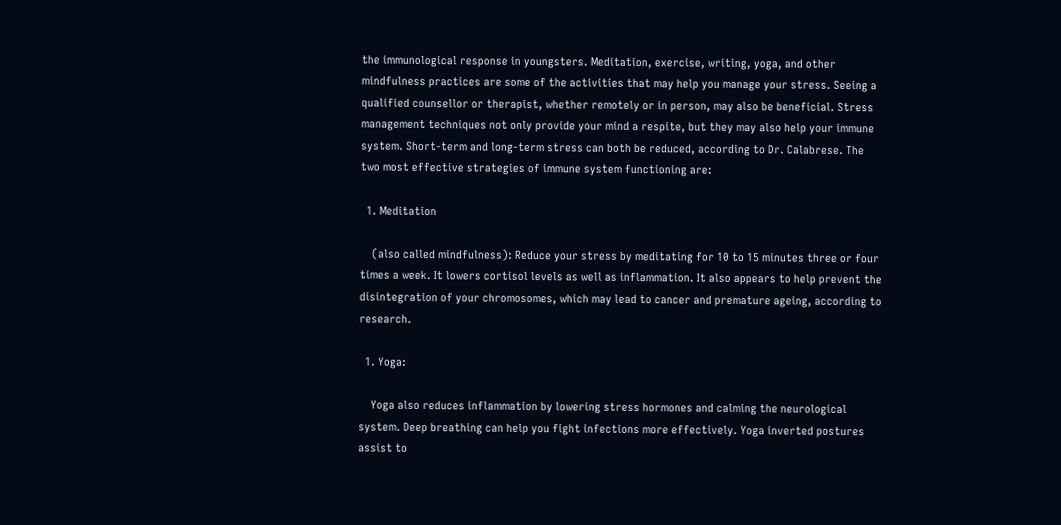the immunological response in youngsters. Meditation, exercise, writing, yoga, and other mindfulness practices are some of the activities that may help you manage your stress. Seeing a qualified counsellor or therapist, whether remotely or in person, may also be beneficial. Stress management techniques not only provide your mind a respite, but they may also help your immune system. Short-term and long-term stress can both be reduced, according to Dr. Calabrese. The two most effective strategies of immune system functioning are:

  1. Meditation

    (also called mindfulness): Reduce your stress by meditating for 10 to 15 minutes three or four times a week. It lowers cortisol levels as well as inflammation. It also appears to help prevent the disintegration of your chromosomes, which may lead to cancer and premature ageing, according to research.

  1. Yoga:

    Yoga also reduces inflammation by lowering stress hormones and calming the neurological system. Deep breathing can help you fight infections more effectively. Yoga inverted postures assist to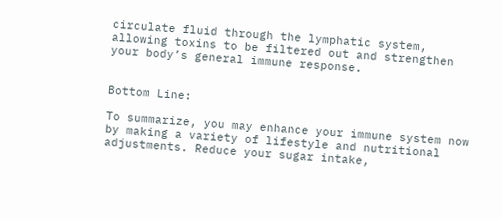circulate fluid through the lymphatic system, allowing toxins to be filtered out and strengthen your body’s general immune response.


Bottom Line:

To summarize, you may enhance your immune system now by making a variety of lifestyle and nutritional adjustments. Reduce your sugar intake,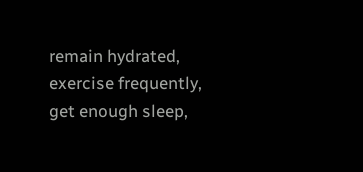remain hydrated, exercise frequently, get enough sleep,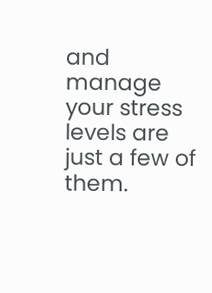and manage your stress levels are just a few of them.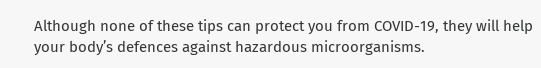Although none of these tips can protect you from COVID-19, they will help your body’s defences against hazardous microorganisms.